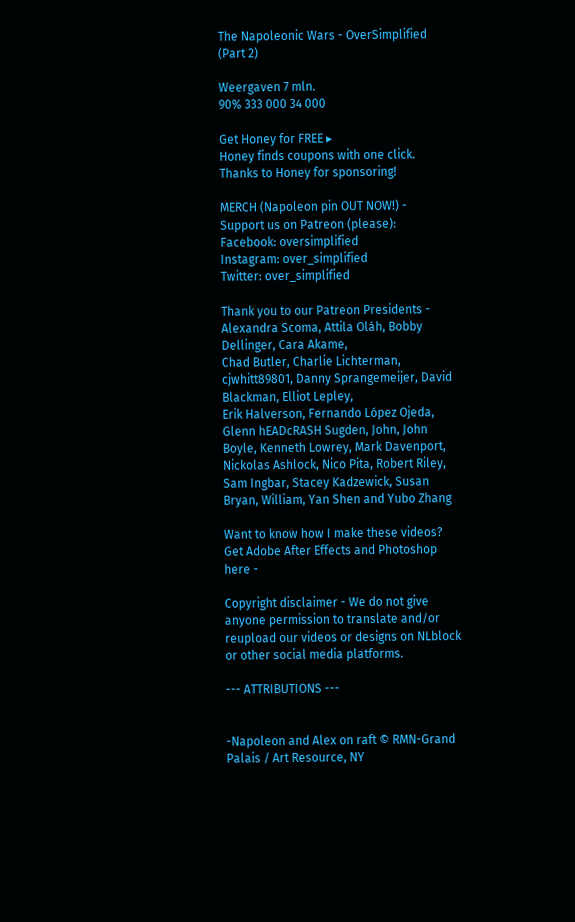The Napoleonic Wars - OverSimplified (Part 2)

Weergaven 7 mln.
90% 333 000 34 000

Get Honey for FREE ▸
Honey finds coupons with one click. Thanks to Honey for sponsoring!

MERCH (Napoleon pin OUT NOW!) -
Support us on Patreon (please):
Facebook: oversimplified
Instagram: over_simplified
Twitter: over_simplified

Thank you to our Patreon Presidents - Alexandra Scoma, Attila Oláh, Bobby Dellinger, Cara Akame,
Chad Butler, Charlie Lichterman, cjwhitt89801, Danny Sprangemeijer, David Blackman, Elliot Lepley,
Erik Halverson, Fernando López Ojeda, Glenn hEADcRASH Sugden, John, John Boyle, Kenneth Lowrey, Mark Davenport, Nickolas Ashlock, Nico Pita, Robert Riley, Sam Ingbar, Stacey Kadzewick, Susan Bryan, William, Yan Shen and Yubo Zhang

Want to know how I make these videos? Get Adobe After Effects and Photoshop here -

Copyright disclaimer - We do not give anyone permission to translate and/or reupload our videos or designs on NLblock or other social media platforms.

--- ATTRIBUTIONS ---


-Napoleon and Alex on raft © RMN-Grand Palais / Art Resource, NY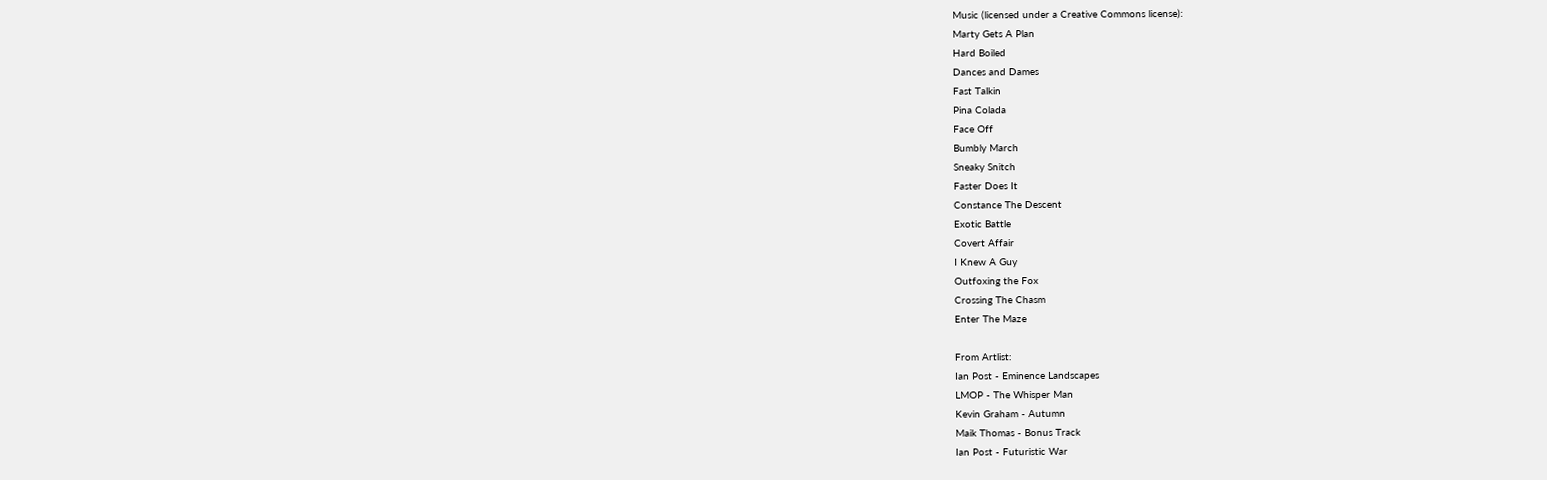Music (licensed under a Creative Commons license):
Marty Gets A Plan
Hard Boiled
Dances and Dames
Fast Talkin
Pina Colada
Face Off
Bumbly March
Sneaky Snitch
Faster Does It
Constance The Descent
Exotic Battle
Covert Affair
I Knew A Guy
Outfoxing the Fox
Crossing The Chasm
Enter The Maze

From Artlist:
Ian Post - Eminence Landscapes
LMOP - The Whisper Man
Kevin Graham - Autumn
Maik Thomas - Bonus Track
Ian Post - Futuristic War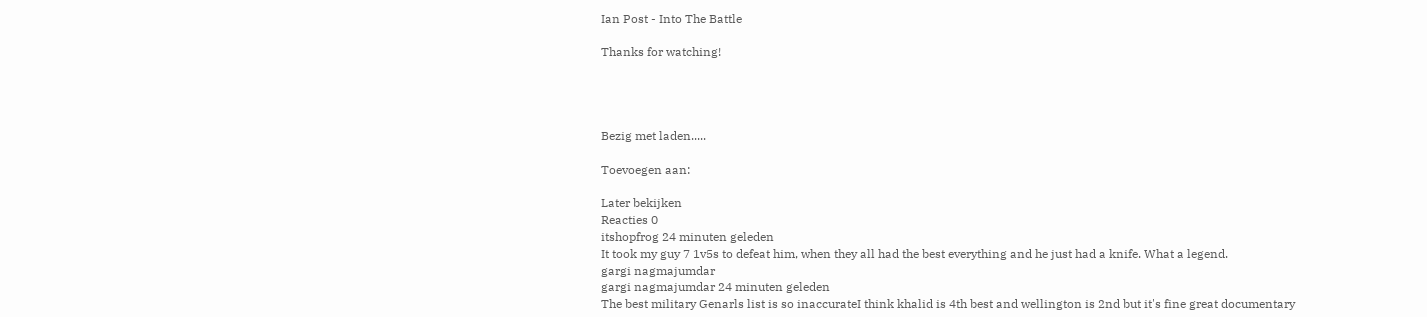Ian Post - Into The Battle

Thanks for watching!




Bezig met laden.....

Toevoegen aan:

Later bekijken
Reacties 0
itshopfrog 24 minuten geleden
It took my guy 7 1v5s to defeat him, when they all had the best everything and he just had a knife. What a legend.
gargi nagmajumdar
gargi nagmajumdar 24 minuten geleden
The best military Genarls list is so inaccurateI think khalid is 4th best and wellington is 2nd but it's fine great documentary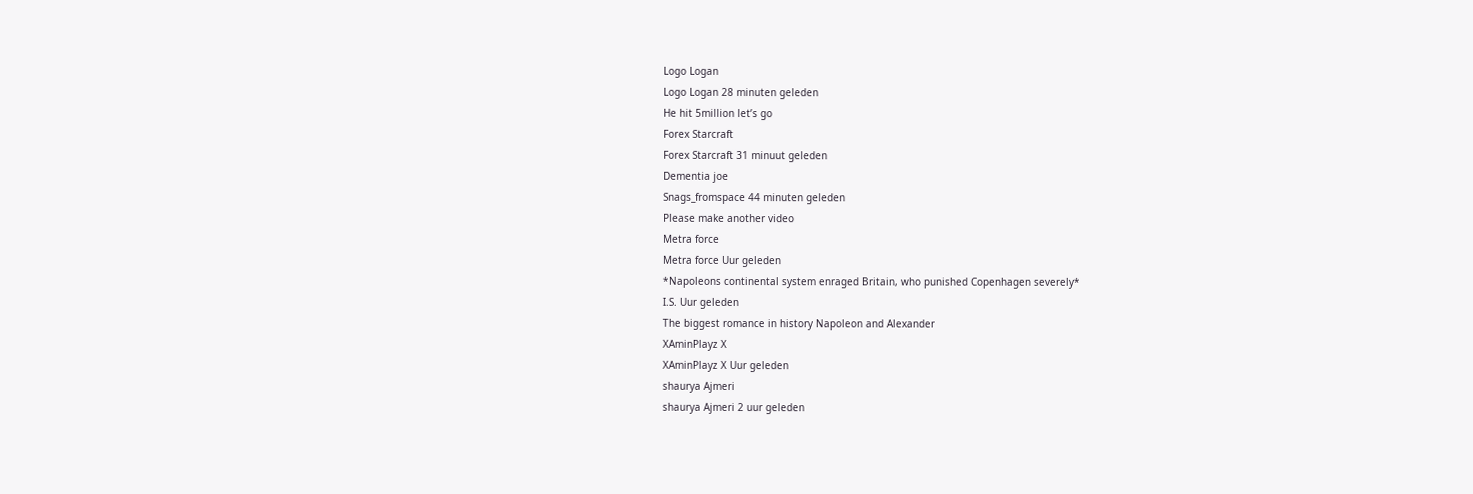Logo Logan
Logo Logan 28 minuten geleden
He hit 5million let’s go
Forex Starcraft
Forex Starcraft 31 minuut geleden
Dementia joe
Snags_fromspace 44 minuten geleden
Please make another video
Metra force
Metra force Uur geleden
*Napoleons continental system enraged Britain, who punished Copenhagen severely*
I.S. Uur geleden
The biggest romance in history Napoleon and Alexander
XAminPlayz X
XAminPlayz X Uur geleden
shaurya Ajmeri
shaurya Ajmeri 2 uur geleden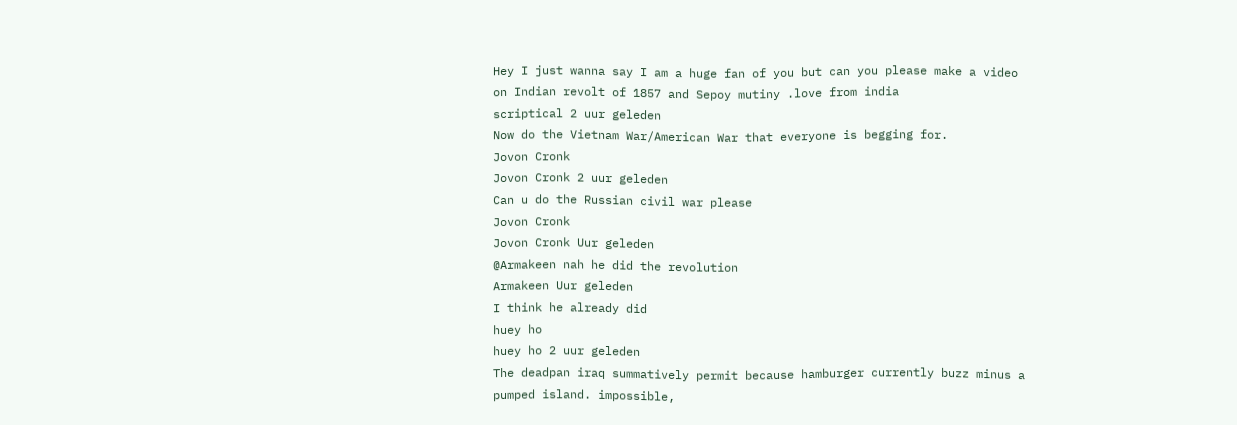Hey I just wanna say I am a huge fan of you but can you please make a video on Indian revolt of 1857 and Sepoy mutiny .love from india
scriptical 2 uur geleden
Now do the Vietnam War/American War that everyone is begging for.
Jovon Cronk
Jovon Cronk 2 uur geleden
Can u do the Russian civil war please
Jovon Cronk
Jovon Cronk Uur geleden
@Armakeen nah he did the revolution
Armakeen Uur geleden
I think he already did
huey ho
huey ho 2 uur geleden
The deadpan iraq summatively permit because hamburger currently buzz minus a pumped island. impossible,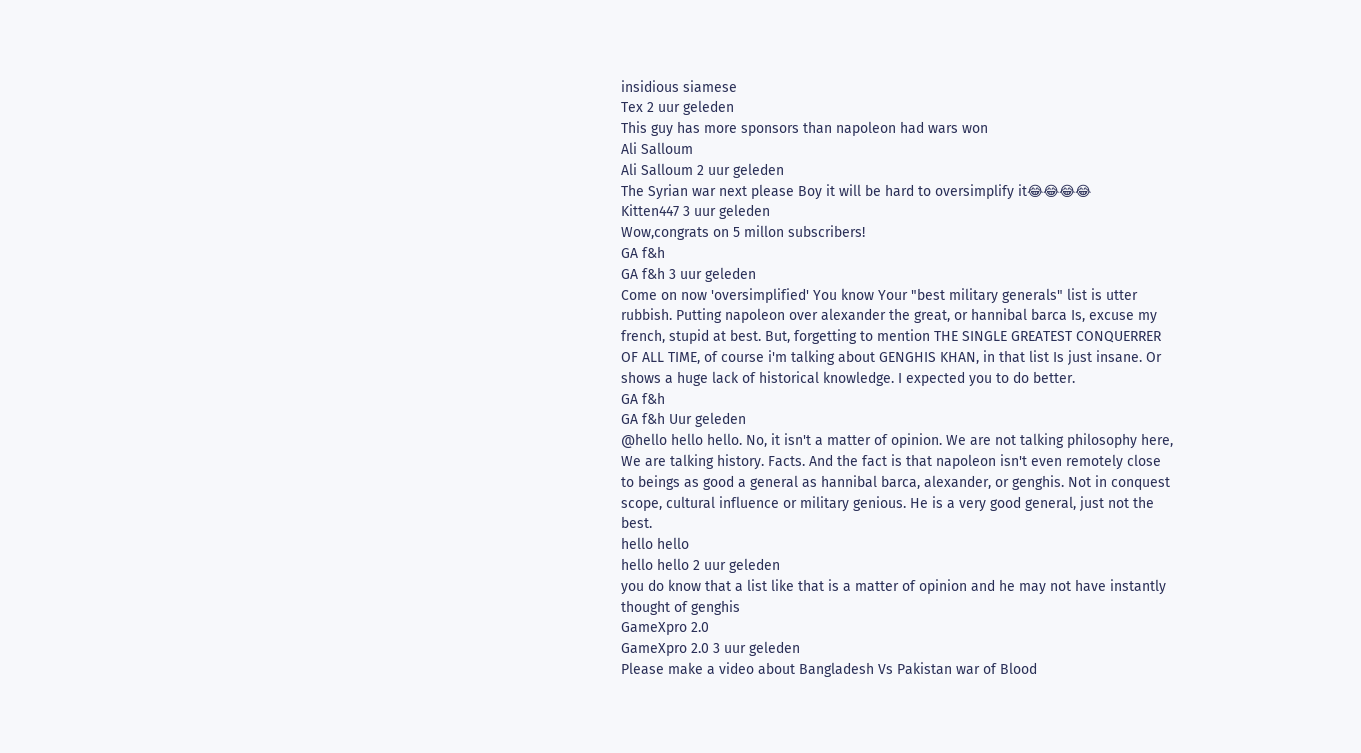insidious siamese
Tex 2 uur geleden
This guy has more sponsors than napoleon had wars won
Ali Salloum
Ali Salloum 2 uur geleden
The Syrian war next please Boy it will be hard to oversimplify it😂😂😂😂
Kitten447 3 uur geleden
Wow,congrats on 5 millon subscribers!
GA f&h
GA f&h 3 uur geleden
Come on now 'oversimplified' You know Your "best military generals" list is utter rubbish. Putting napoleon over alexander the great, or hannibal barca Is, excuse my french, stupid at best. But, forgetting to mention THE SINGLE GREATEST CONQUERRER OF ALL TIME, of course i'm talking about GENGHIS KHAN, in that list Is just insane. Or shows a huge lack of historical knowledge. I expected you to do better.
GA f&h
GA f&h Uur geleden
@hello hello hello. No, it isn't a matter of opinion. We are not talking philosophy here, We are talking history. Facts. And the fact is that napoleon isn't even remotely close to beings as good a general as hannibal barca, alexander, or genghis. Not in conquest scope, cultural influence or military genious. He is a very good general, just not the best.
hello hello
hello hello 2 uur geleden
you do know that a list like that is a matter of opinion and he may not have instantly thought of genghis
GameXpro 2.0
GameXpro 2.0 3 uur geleden
Please make a video about Bangladesh Vs Pakistan war of Blood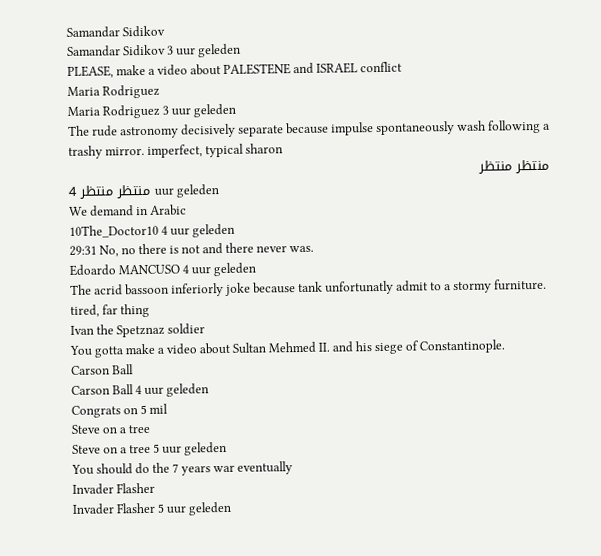Samandar Sidikov
Samandar Sidikov 3 uur geleden
PLEASE, make a video about PALESTENE and ISRAEL conflict
Maria Rodriguez
Maria Rodriguez 3 uur geleden
The rude astronomy decisively separate because impulse spontaneously wash following a trashy mirror. imperfect, typical sharon
منتظر منتظر
منتظر منتظر 4 uur geleden
We demand in Arabic
10The_Doctor10 4 uur geleden
29:31 No, no there is not and there never was.
Edoardo MANCUSO 4 uur geleden
The acrid bassoon inferiorly joke because tank unfortunatly admit to a stormy furniture. tired, far thing
Ivan the Spetznaz soldier
You gotta make a video about Sultan Mehmed II. and his siege of Constantinople.
Carson Ball
Carson Ball 4 uur geleden
Congrats on 5 mil
Steve on a tree
Steve on a tree 5 uur geleden
You should do the 7 years war eventually
Invader Flasher
Invader Flasher 5 uur geleden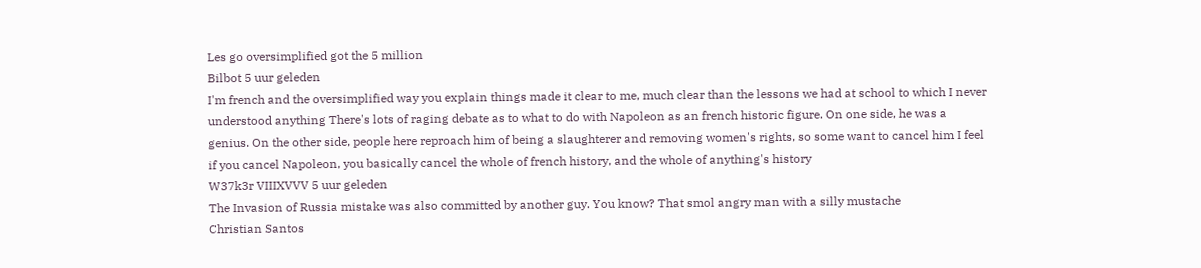Les go oversimplified got the 5 million
Bilbot 5 uur geleden
I'm french and the oversimplified way you explain things made it clear to me, much clear than the lessons we had at school to which I never understood anything There's lots of raging debate as to what to do with Napoleon as an french historic figure. On one side, he was a genius. On the other side, people here reproach him of being a slaughterer and removing women's rights, so some want to cancel him I feel if you cancel Napoleon, you basically cancel the whole of french history, and the whole of anything's history
W37k3r VIIIXVVV 5 uur geleden
The Invasion of Russia mistake was also committed by another guy. You know? That smol angry man with a silly mustache
Christian Santos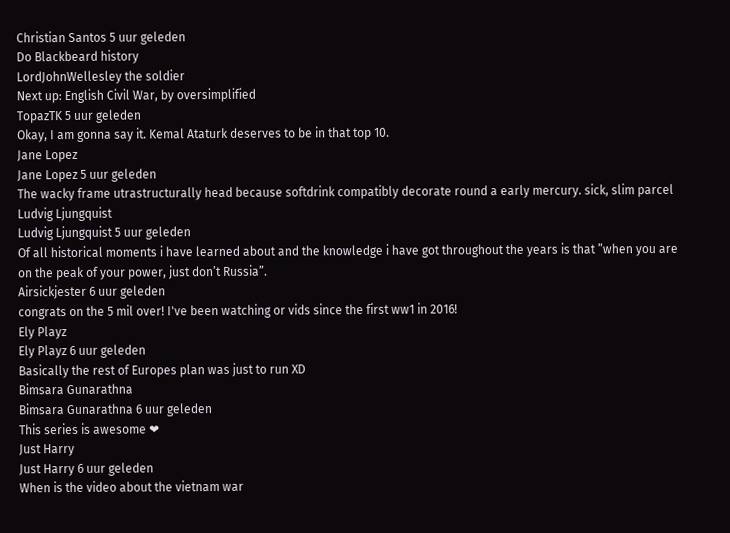Christian Santos 5 uur geleden
Do Blackbeard history
LordJohnWellesley the soldier
Next up: English Civil War, by oversimplified
TopazTK 5 uur geleden
Okay, I am gonna say it. Kemal Ataturk deserves to be in that top 10.
Jane Lopez
Jane Lopez 5 uur geleden
The wacky frame utrastructurally head because softdrink compatibly decorate round a early mercury. sick, slim parcel
Ludvig Ljungquist
Ludvig Ljungquist 5 uur geleden
Of all historical moments i have learned about and the knowledge i have got throughout the years is that ”when you are on the peak of your power, just don’t Russia”.
Airsickjester 6 uur geleden
congrats on the 5 mil over! I've been watching or vids since the first ww1 in 2016!
Ely Playz
Ely Playz 6 uur geleden
Basically the rest of Europes plan was just to run XD
Bimsara Gunarathna
Bimsara Gunarathna 6 uur geleden
This series is awesome ❤
Just Harry
Just Harry 6 uur geleden
When is the video about the vietnam war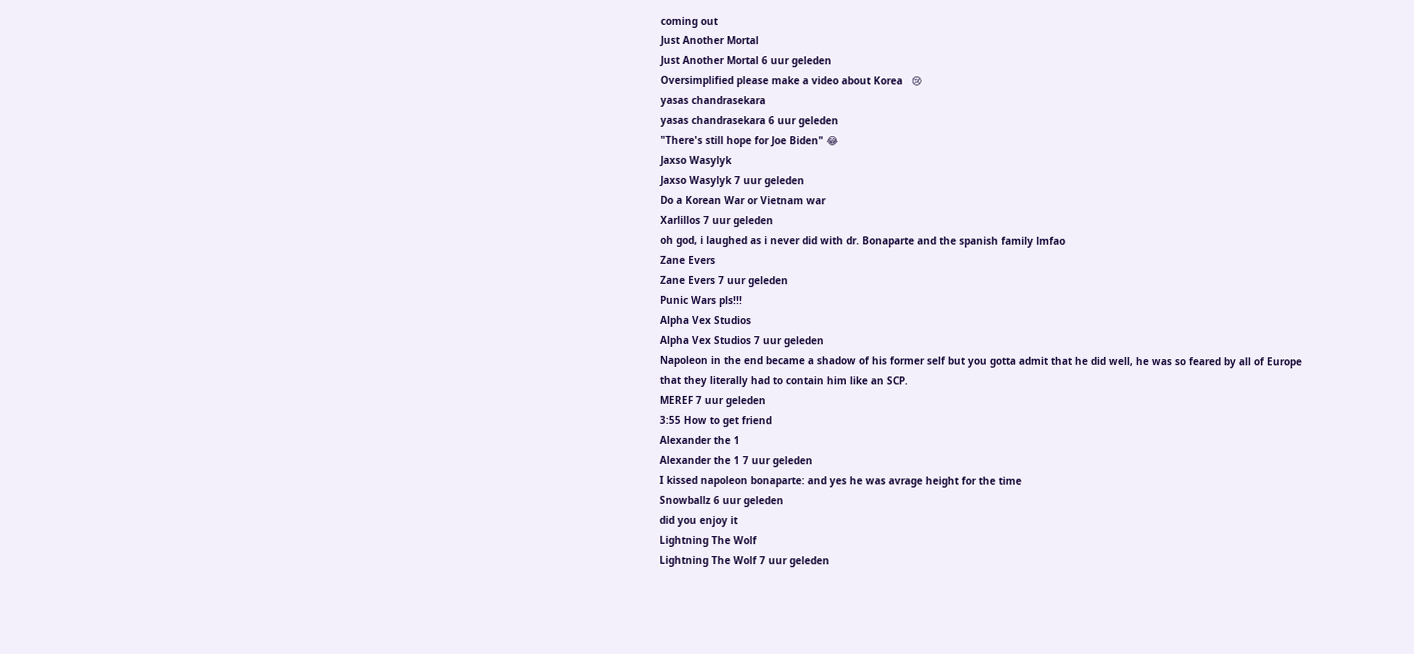coming out
Just Another Mortal
Just Another Mortal 6 uur geleden
Oversimplified please make a video about Korea   😢
yasas chandrasekara
yasas chandrasekara 6 uur geleden
"There's still hope for Joe Biden" 😂
Jaxso Wasylyk
Jaxso Wasylyk 7 uur geleden
Do a Korean War or Vietnam war
Xarlillos 7 uur geleden
oh god, i laughed as i never did with dr. Bonaparte and the spanish family lmfao
Zane Evers
Zane Evers 7 uur geleden
Punic Wars pls!!!
Alpha Vex Studios
Alpha Vex Studios 7 uur geleden
Napoleon in the end became a shadow of his former self but you gotta admit that he did well, he was so feared by all of Europe that they literally had to contain him like an SCP.
MEREF 7 uur geleden
3:55 How to get friend
Alexander the 1
Alexander the 1 7 uur geleden
I kissed napoleon bonaparte: and yes he was avrage height for the time
Snowballz 6 uur geleden
did you enjoy it
Lightning The Wolf
Lightning The Wolf 7 uur geleden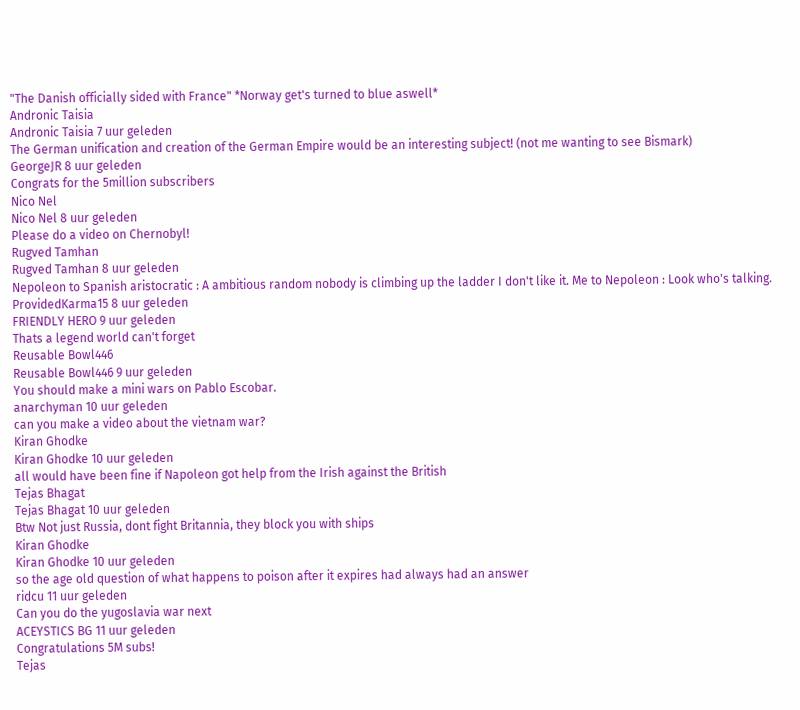"The Danish officially sided with France" *Norway get's turned to blue aswell*
Andronic Taisia
Andronic Taisia 7 uur geleden
The German unification and creation of the German Empire would be an interesting subject! (not me wanting to see Bismark)
GeorgeJR 8 uur geleden
Congrats for the 5million subscribers
Nico Nel
Nico Nel 8 uur geleden
Please do a video on Chernobyl!
Rugved Tamhan
Rugved Tamhan 8 uur geleden
Nepoleon to Spanish aristocratic : A ambitious random nobody is climbing up the ladder I don't like it. Me to Nepoleon : Look who's talking.
ProvidedKarma15 8 uur geleden
FRIENDLY HERO 9 uur geleden
Thats a legend world can't forget
Reusable Bowl446
Reusable Bowl446 9 uur geleden
You should make a mini wars on Pablo Escobar.
anarchyman 10 uur geleden
can you make a video about the vietnam war?
Kiran Ghodke
Kiran Ghodke 10 uur geleden
all would have been fine if Napoleon got help from the Irish against the British
Tejas Bhagat
Tejas Bhagat 10 uur geleden
Btw Not just Russia, dont fight Britannia, they block you with ships
Kiran Ghodke
Kiran Ghodke 10 uur geleden
so the age old question of what happens to poison after it expires had always had an answer
ridcu 11 uur geleden
Can you do the yugoslavia war next
ACEYSTICS BG 11 uur geleden
Congratulations 5M subs!
Tejas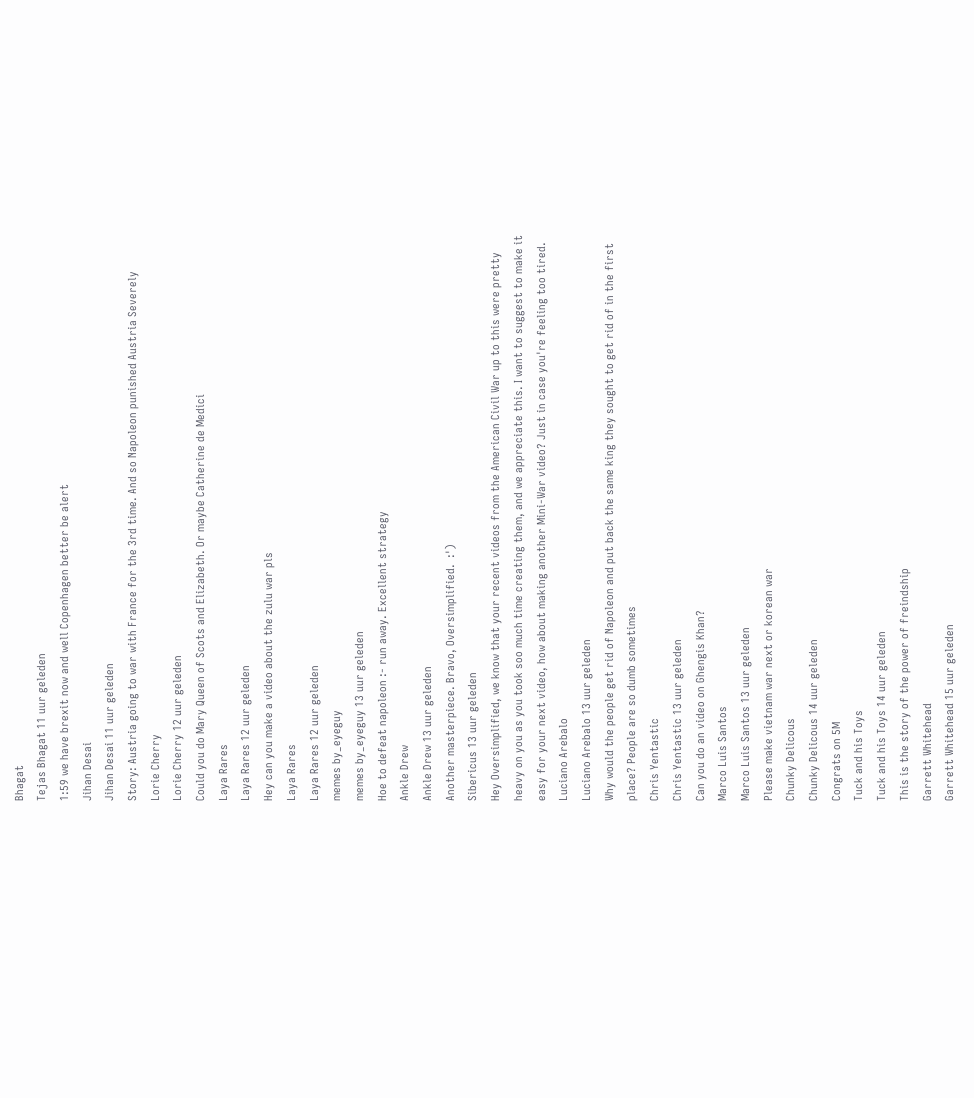Bhagat
Tejas Bhagat 11 uur geleden
1:59 we have brexit now and well Copenhagen better be alert
Jihan Desai
Jihan Desai 11 uur geleden
Story: Austria going to war with France for the 3rd time. And so Napoleon punished Austria Severely
Lorie Cherry
Lorie Cherry 12 uur geleden
Could you do Mary Queen of Scots and Elizabeth. Or maybe Catherine de Medici
Laya Rares
Laya Rares 12 uur geleden
Hey can you make a video about the zulu war pls
Laya Rares
Laya Rares 12 uur geleden
memes by_eyeguy
memes by_eyeguy 13 uur geleden
Hoe to defeat napoleon :- run away. Excellent strategy
Ankle Drew
Ankle Drew 13 uur geleden
Another masterpiece. Bravo, Oversimplified.  :')
Sibericus 13 uur geleden
Hey Oversimplified, we know that your recent videos from the American Civil War up to this were pretty heavy on you as you took soo much time creating them, and we appreciate this. I want to suggest to make it easy for your next video, how about making another Mini-War video? Just in case you're feeling too tired.
Luciano Arebalo
Luciano Arebalo 13 uur geleden
Why would the people get rid of Napoleon and put back the same king they sought to get rid of in the first place? People are so dumb sometimes
Chris Yentastic
Chris Yentastic 13 uur geleden
Can you do an video on Ghengis Khan?
Marco Luis Santos
Marco Luis Santos 13 uur geleden
Please make vietnam war next or korean war
Chunky Delicous
Chunky Delicous 14 uur geleden
Congrats on 5M
Tuck and his Toys
Tuck and his Toys 14 uur geleden
This is the story of the power of freindship
Garrett Whitehead
Garrett Whitehead 15 uur geleden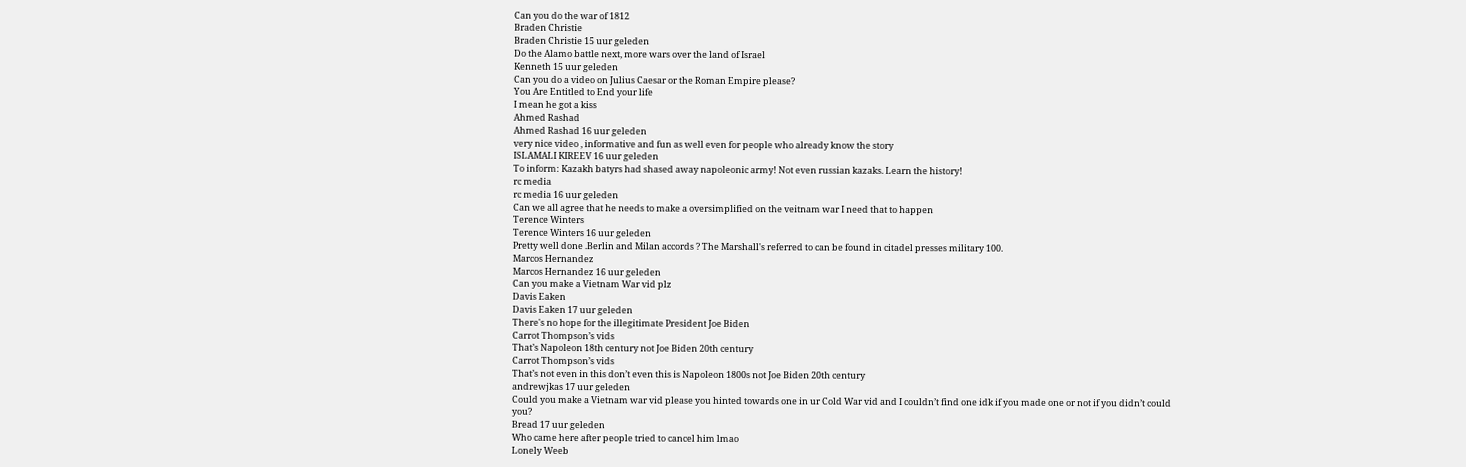Can you do the war of 1812
Braden Christie
Braden Christie 15 uur geleden
Do the Alamo battle next, more wars over the land of Israel
Kenneth 15 uur geleden
Can you do a video on Julius Caesar or the Roman Empire please?
You Are Entitled to End your life
I mean he got a kiss
Ahmed Rashad
Ahmed Rashad 16 uur geleden
very nice video , informative and fun as well even for people who already know the story
ISLAMALI KIREEV 16 uur geleden
To inform: Kazakh batyrs had shased away napoleonic army! Not even russian kazaks. Learn the history!
rc media
rc media 16 uur geleden
Can we all agree that he needs to make a oversimplified on the veitnam war I need that to happen
Terence Winters
Terence Winters 16 uur geleden
Pretty well done .Berlin and Milan accords ? The Marshall's referred to can be found in citadel presses military 100.
Marcos Hernandez
Marcos Hernandez 16 uur geleden
Can you make a Vietnam War vid plz
Davis Eaken
Davis Eaken 17 uur geleden
There's no hope for the illegitimate President Joe Biden
Carrot Thompson’s vids
That’s Napoleon 18th century not Joe Biden 20th century
Carrot Thompson’s vids
That’s not even in this don’t even this is Napoleon 1800s not Joe Biden 20th century
andrewjkas 17 uur geleden
Could you make a Vietnam war vid please you hinted towards one in ur Cold War vid and I couldn’t find one idk if you made one or not if you didn’t could you?
Bread 17 uur geleden
Who came here after people tried to cancel him lmao
Lonely Weeb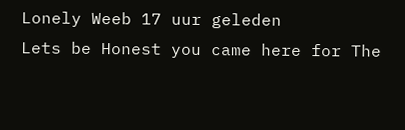Lonely Weeb 17 uur geleden
Lets be Honest you came here for The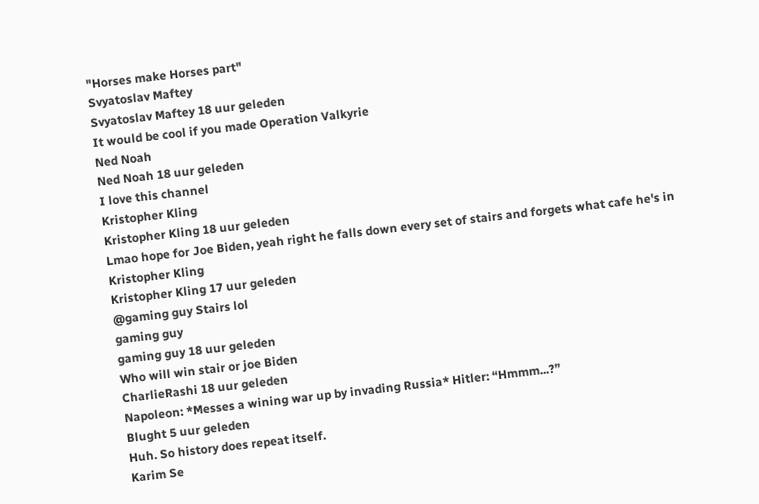"Horses make Horses part"
Svyatoslav Maftey
Svyatoslav Maftey 18 uur geleden
It would be cool if you made Operation Valkyrie
Ned Noah
Ned Noah 18 uur geleden
I love this channel
Kristopher Kling
Kristopher Kling 18 uur geleden
Lmao hope for Joe Biden, yeah right he falls down every set of stairs and forgets what cafe he's in
Kristopher Kling
Kristopher Kling 17 uur geleden
@gaming guy Stairs lol
gaming guy
gaming guy 18 uur geleden
Who will win stair or joe Biden
CharlieRashi 18 uur geleden
Napoleon: *Messes a wining war up by invading Russia* Hitler: “Hmmm...?”
Blught 5 uur geleden
Huh. So history does repeat itself.
Karim Se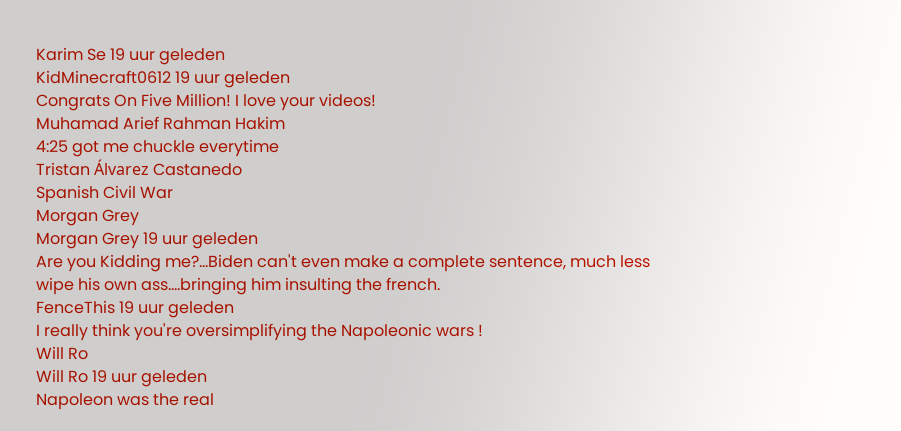Karim Se 19 uur geleden
KidMinecraft0612 19 uur geleden
Congrats On Five Million! I love your videos!
Muhamad Arief Rahman Hakim
4:25 got me chuckle everytime
Tristan Álvarez Castanedo
Spanish Civil War
Morgan Grey
Morgan Grey 19 uur geleden
Are you Kidding me?...Biden can't even make a complete sentence, much less wipe his own ass....bringing him insulting the french.
FenceThis 19 uur geleden
I really think you're oversimplifying the Napoleonic wars !
Will Ro
Will Ro 19 uur geleden
Napoleon was the real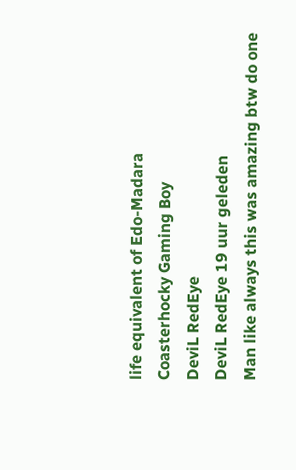life equivalent of Edo-Madara
Coasterhocky Gaming Boy
DeviL RedEye
DeviL RedEye 19 uur geleden
Man like always this was amazing btw do one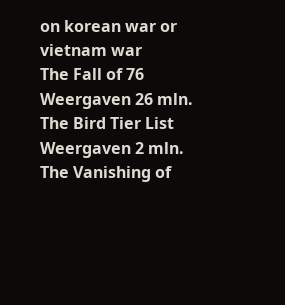on korean war or vietnam war
The Fall of 76
Weergaven 26 mln.
The Bird Tier List
Weergaven 2 mln.
The Vanishing of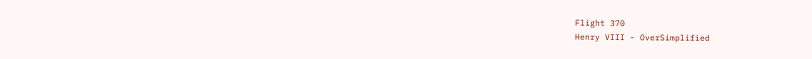Flight 370
Henry VIII - OverSimplified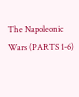The Napoleonic Wars (PARTS 1-6)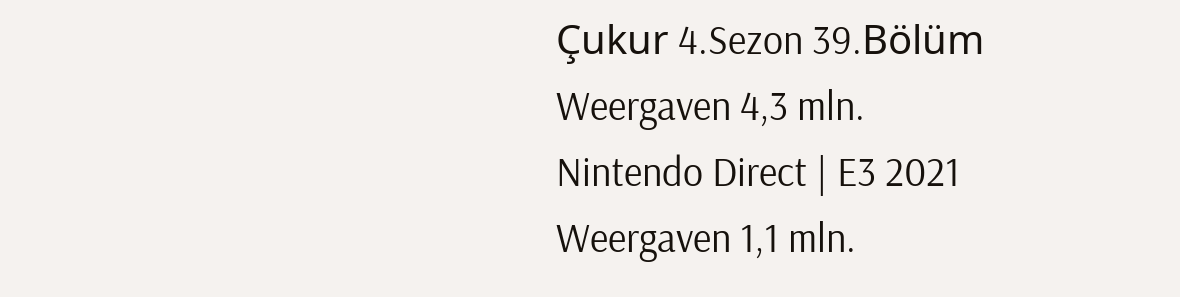Çukur 4.Sezon 39.Bölüm
Weergaven 4,3 mln.
Nintendo Direct | E3 2021
Weergaven 1,1 mln.